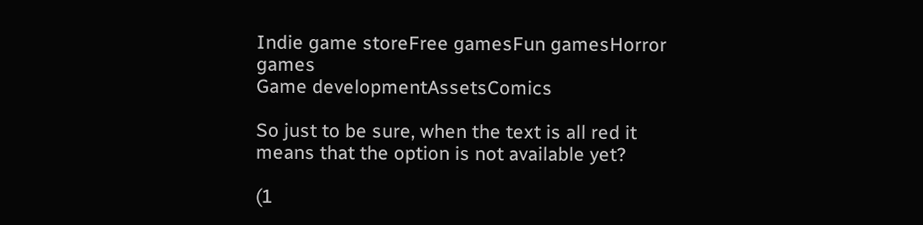Indie game storeFree gamesFun gamesHorror games
Game developmentAssetsComics

So just to be sure, when the text is all red it means that the option is not available yet?

(1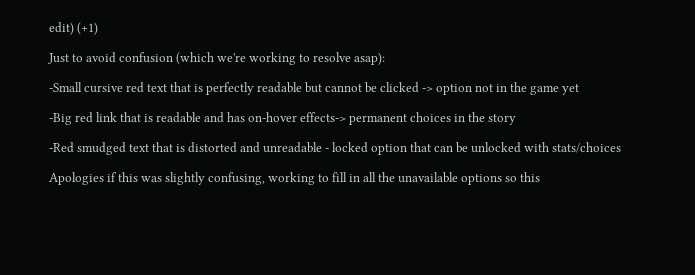edit) (+1)

Just to avoid confusion (which we're working to resolve asap):

-Small cursive red text that is perfectly readable but cannot be clicked -> option not in the game yet

-Big red link that is readable and has on-hover effects-> permanent choices in the story

-Red smudged text that is distorted and unreadable - locked option that can be unlocked with stats/choices

Apologies if this was slightly confusing, working to fill in all the unavailable options so this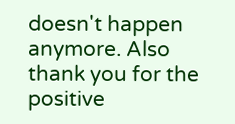doesn't happen anymore. Also thank you for the positive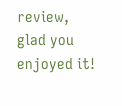review, glad you enjoyed it!